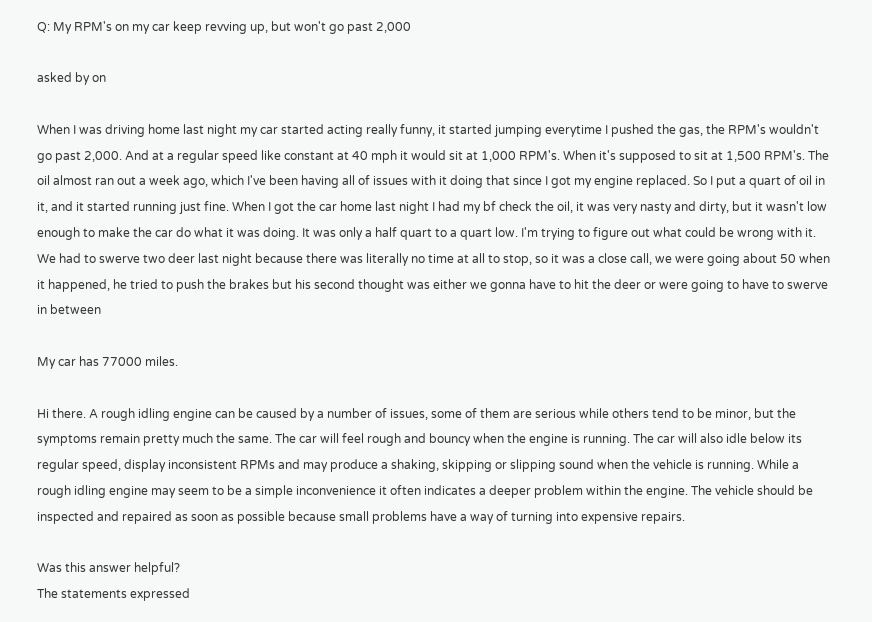Q: My RPM's on my car keep revving up, but won't go past 2,000

asked by on

When I was driving home last night my car started acting really funny, it started jumping everytime I pushed the gas, the RPM's wouldn't go past 2,000. And at a regular speed like constant at 40 mph it would sit at 1,000 RPM's. When it's supposed to sit at 1,500 RPM's. The oil almost ran out a week ago, which I've been having all of issues with it doing that since I got my engine replaced. So I put a quart of oil in it, and it started running just fine. When I got the car home last night I had my bf check the oil, it was very nasty and dirty, but it wasn't low enough to make the car do what it was doing. It was only a half quart to a quart low. I'm trying to figure out what could be wrong with it. We had to swerve two deer last night because there was literally no time at all to stop, so it was a close call, we were going about 50 when it happened, he tried to push the brakes but his second thought was either we gonna have to hit the deer or were going to have to swerve in between

My car has 77000 miles.

Hi there. A rough idling engine can be caused by a number of issues, some of them are serious while others tend to be minor, but the symptoms remain pretty much the same. The car will feel rough and bouncy when the engine is running. The car will also idle below its regular speed, display inconsistent RPMs and may produce a shaking, skipping or slipping sound when the vehicle is running. While a rough idling engine may seem to be a simple inconvenience it often indicates a deeper problem within the engine. The vehicle should be inspected and repaired as soon as possible because small problems have a way of turning into expensive repairs.

Was this answer helpful?
The statements expressed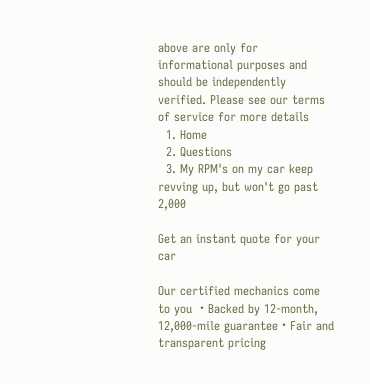above are only for informational purposes and should be independently verified. Please see our terms of service for more details
  1. Home
  2. Questions
  3. My RPM's on my car keep revving up, but won't go past 2,000

Get an instant quote for your car

Our certified mechanics come to you ・Backed by 12-month, 12,000-mile guarantee・Fair and transparent pricing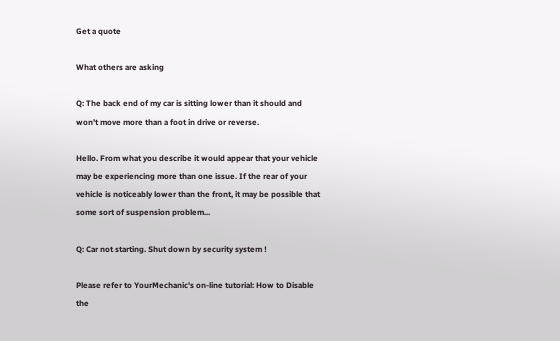Get a quote

What others are asking

Q: The back end of my car is sitting lower than it should and won't move more than a foot in drive or reverse.

Hello. From what you describe it would appear that your vehicle may be experiencing more than one issue. If the rear of your vehicle is noticeably lower than the front, it may be possible that some sort of suspension problem...

Q: Car not starting. Shut down by security system !

Please refer to YourMechanic's on-line tutorial: How to Disable the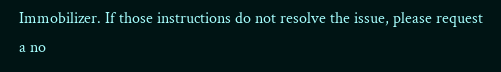Immobilizer. If those instructions do not resolve the issue, please request a no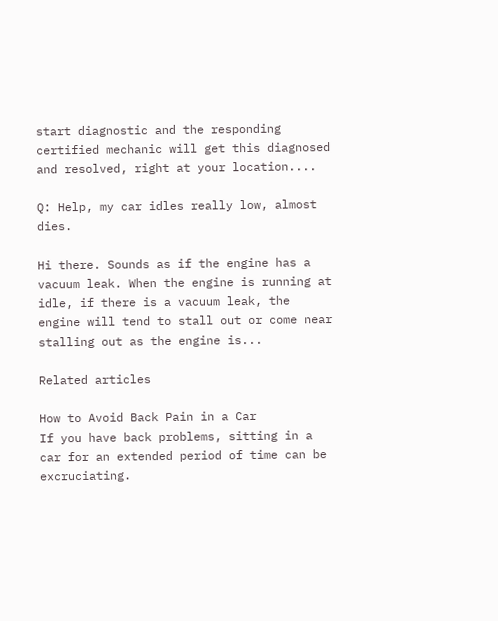start diagnostic and the responding certified mechanic will get this diagnosed and resolved, right at your location....

Q: Help, my car idles really low, almost dies.

Hi there. Sounds as if the engine has a vacuum leak. When the engine is running at idle, if there is a vacuum leak, the engine will tend to stall out or come near stalling out as the engine is...

Related articles

How to Avoid Back Pain in a Car
If you have back problems, sitting in a car for an extended period of time can be excruciating.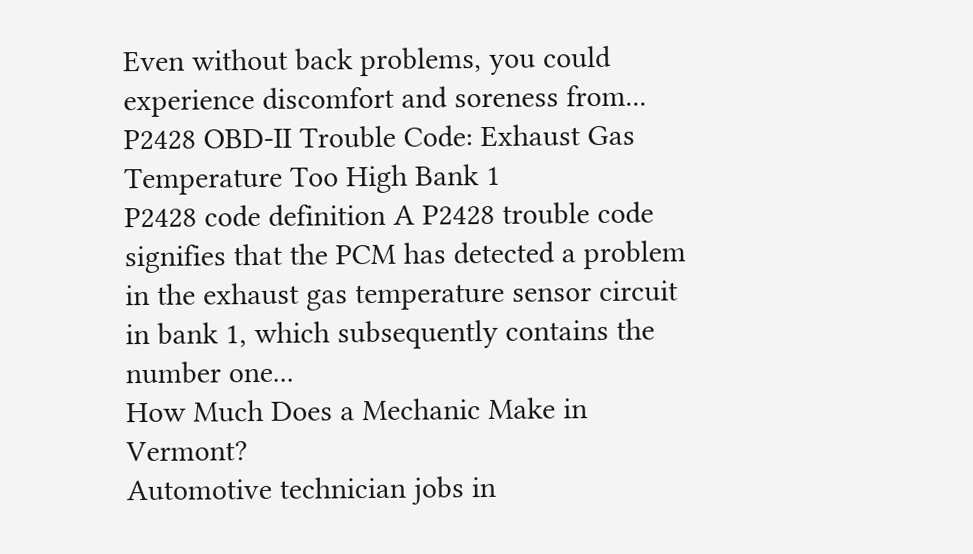Even without back problems, you could experience discomfort and soreness from...
P2428 OBD-II Trouble Code: Exhaust Gas Temperature Too High Bank 1
P2428 code definition A P2428 trouble code signifies that the PCM has detected a problem in the exhaust gas temperature sensor circuit in bank 1, which subsequently contains the number one...
How Much Does a Mechanic Make in Vermont?
Automotive technician jobs in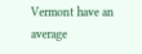Vermont have an average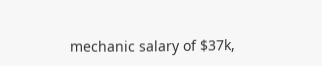mechanic salary of $37k,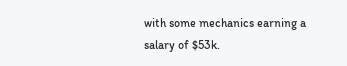with some mechanics earning a salary of $53k.